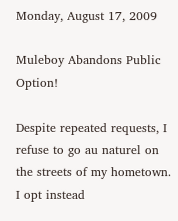Monday, August 17, 2009

Muleboy Abandons Public Option!

Despite repeated requests, I refuse to go au naturel on the streets of my hometown. I opt instead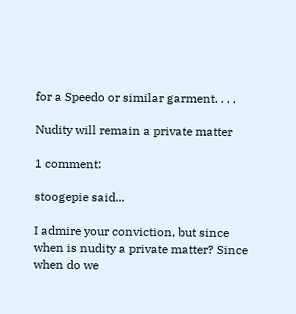for a Speedo or similar garment. . . .

Nudity will remain a private matter

1 comment:

stoogepie said...

I admire your conviction, but since when is nudity a private matter? Since when do we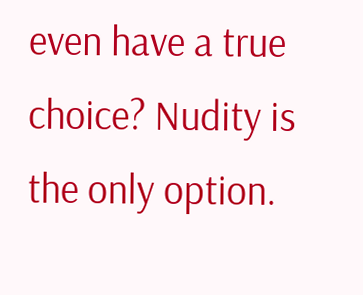even have a true choice? Nudity is the only option.